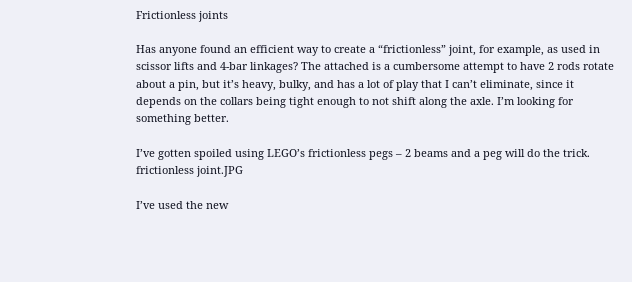Frictionless joints

Has anyone found an efficient way to create a “frictionless” joint, for example, as used in scissor lifts and 4-bar linkages? The attached is a cumbersome attempt to have 2 rods rotate about a pin, but it’s heavy, bulky, and has a lot of play that I can’t eliminate, since it depends on the collars being tight enough to not shift along the axle. I’m looking for something better.

I’ve gotten spoiled using LEGO’s frictionless pegs – 2 beams and a peg will do the trick.
frictionless joint.JPG

I’ve used the new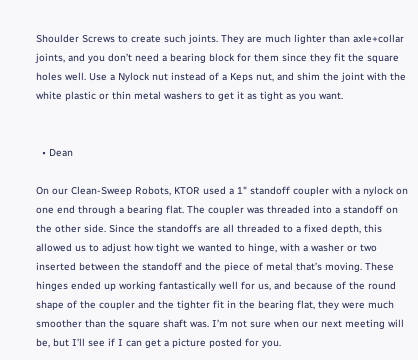Shoulder Screws to create such joints. They are much lighter than axle+collar joints, and you don’t need a bearing block for them since they fit the square holes well. Use a Nylock nut instead of a Keps nut, and shim the joint with the white plastic or thin metal washers to get it as tight as you want.


  • Dean

On our Clean-Sweep Robots, KTOR used a 1" standoff coupler with a nylock on one end through a bearing flat. The coupler was threaded into a standoff on the other side. Since the standoffs are all threaded to a fixed depth, this allowed us to adjust how tight we wanted to hinge, with a washer or two inserted between the standoff and the piece of metal that’s moving. These hinges ended up working fantastically well for us, and because of the round shape of the coupler and the tighter fit in the bearing flat, they were much smoother than the square shaft was. I’m not sure when our next meeting will be, but I’ll see if I can get a picture posted for you.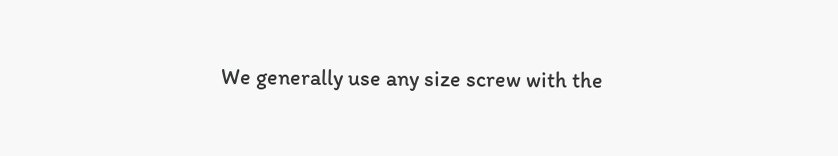We generally use any size screw with the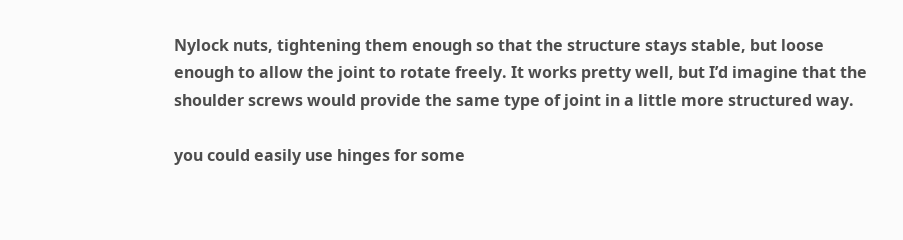Nylock nuts, tightening them enough so that the structure stays stable, but loose enough to allow the joint to rotate freely. It works pretty well, but I’d imagine that the shoulder screws would provide the same type of joint in a little more structured way.

you could easily use hinges for some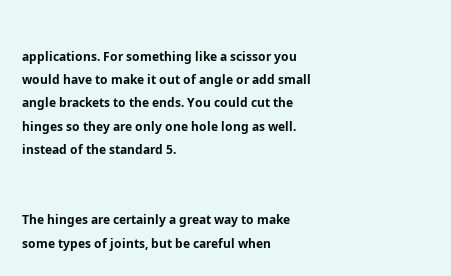applications. For something like a scissor you would have to make it out of angle or add small angle brackets to the ends. You could cut the hinges so they are only one hole long as well. instead of the standard 5.


The hinges are certainly a great way to make some types of joints, but be careful when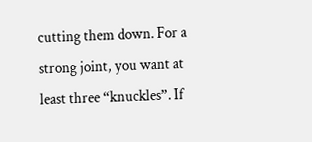cutting them down. For a strong joint, you want at least three “knuckles”. If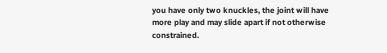you have only two knuckles, the joint will have more play and may slide apart if not otherwise constrained.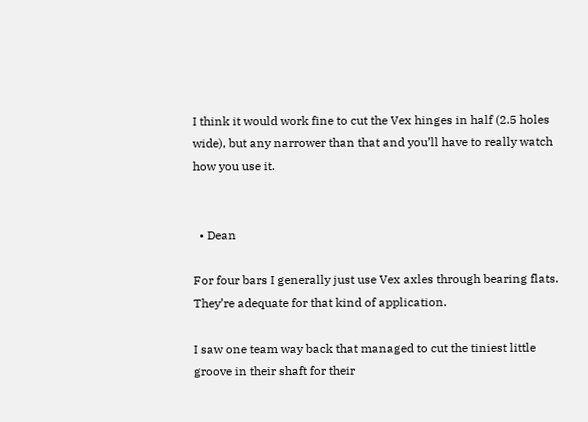I think it would work fine to cut the Vex hinges in half (2.5 holes wide), but any narrower than that and you’ll have to really watch how you use it.


  • Dean

For four bars I generally just use Vex axles through bearing flats. They’re adequate for that kind of application.

I saw one team way back that managed to cut the tiniest little groove in their shaft for their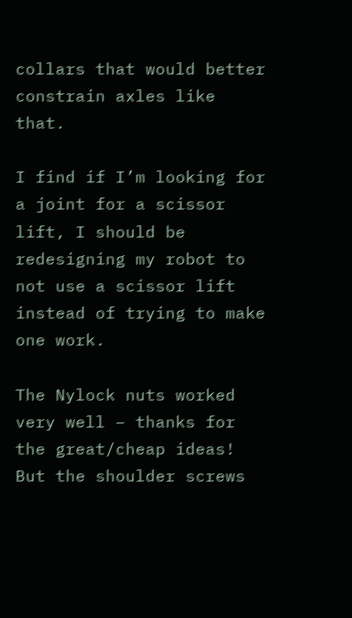collars that would better constrain axles like that.

I find if I’m looking for a joint for a scissor lift, I should be redesigning my robot to not use a scissor lift instead of trying to make one work.

The Nylock nuts worked very well – thanks for the great/cheap ideas! But the shoulder screws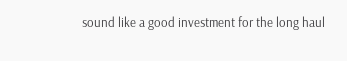sound like a good investment for the long haul